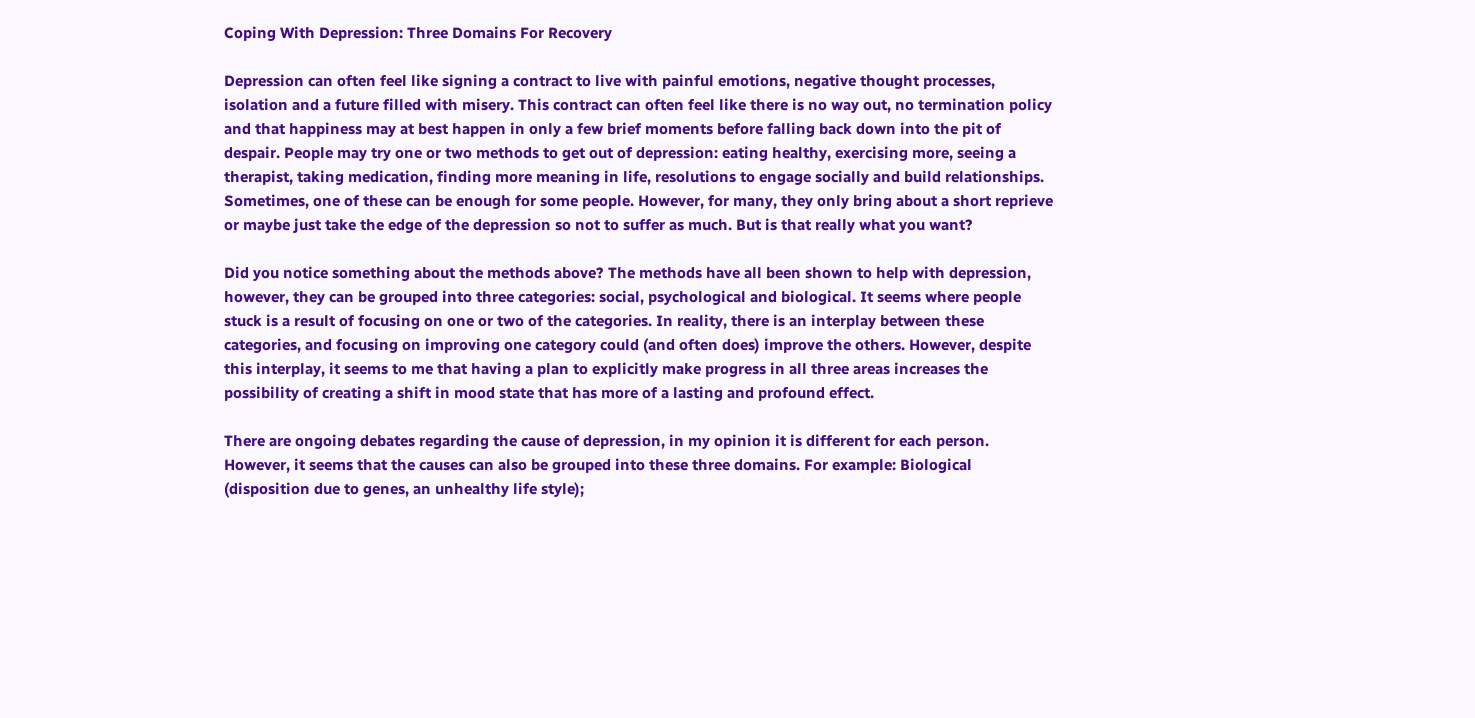Coping With Depression: Three Domains For Recovery

Depression can often feel like signing a contract to live with painful emotions, negative thought processes, isolation and a future filled with misery. This contract can often feel like there is no way out, no termination policy and that happiness may at best happen in only a few brief moments before falling back down into the pit of despair. People may try one or two methods to get out of depression: eating healthy, exercising more, seeing a therapist, taking medication, finding more meaning in life, resolutions to engage socially and build relationships. Sometimes, one of these can be enough for some people. However, for many, they only bring about a short reprieve or maybe just take the edge of the depression so not to suffer as much. But is that really what you want?

Did you notice something about the methods above? The methods have all been shown to help with depression, however, they can be grouped into three categories: social, psychological and biological. It seems where people stuck is a result of focusing on one or two of the categories. In reality, there is an interplay between these categories, and focusing on improving one category could (and often does) improve the others. However, despite this interplay, it seems to me that having a plan to explicitly make progress in all three areas increases the possibility of creating a shift in mood state that has more of a lasting and profound effect.

There are ongoing debates regarding the cause of depression, in my opinion it is different for each person. However, it seems that the causes can also be grouped into these three domains. For example: Biological (disposition due to genes, an unhealthy life style);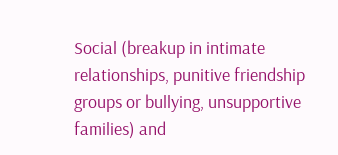Social (breakup in intimate relationships, punitive friendship groups or bullying, unsupportive families) and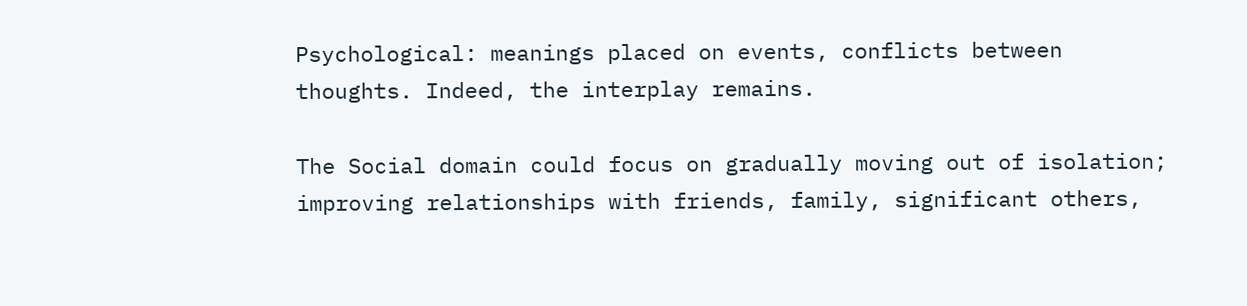Psychological: meanings placed on events, conflicts between thoughts. Indeed, the interplay remains.

The Social domain could focus on gradually moving out of isolation; improving relationships with friends, family, significant others,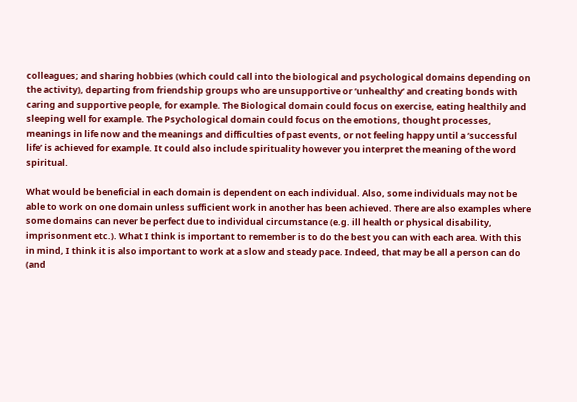colleagues; and sharing hobbies (which could call into the biological and psychological domains depending on the activity), departing from friendship groups who are unsupportive or ‘unhealthy’ and creating bonds with caring and supportive people, for example. The Biological domain could focus on exercise, eating healthily and sleeping well for example. The Psychological domain could focus on the emotions, thought processes, meanings in life now and the meanings and difficulties of past events, or not feeling happy until a ‘successful life’ is achieved for example. It could also include spirituality however you interpret the meaning of the word spiritual.

What would be beneficial in each domain is dependent on each individual. Also, some individuals may not be able to work on one domain unless sufficient work in another has been achieved. There are also examples where some domains can never be perfect due to individual circumstance (e.g. ill health or physical disability, imprisonment etc.). What I think is important to remember is to do the best you can with each area. With this in mind, I think it is also important to work at a slow and steady pace. Indeed, that may be all a person can do (and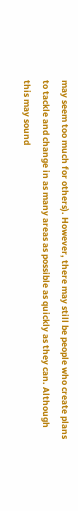may seem too much for others). However, there may still be people who create plans to tackle and change in as many areas as possible as quickly as they can. Although this may sound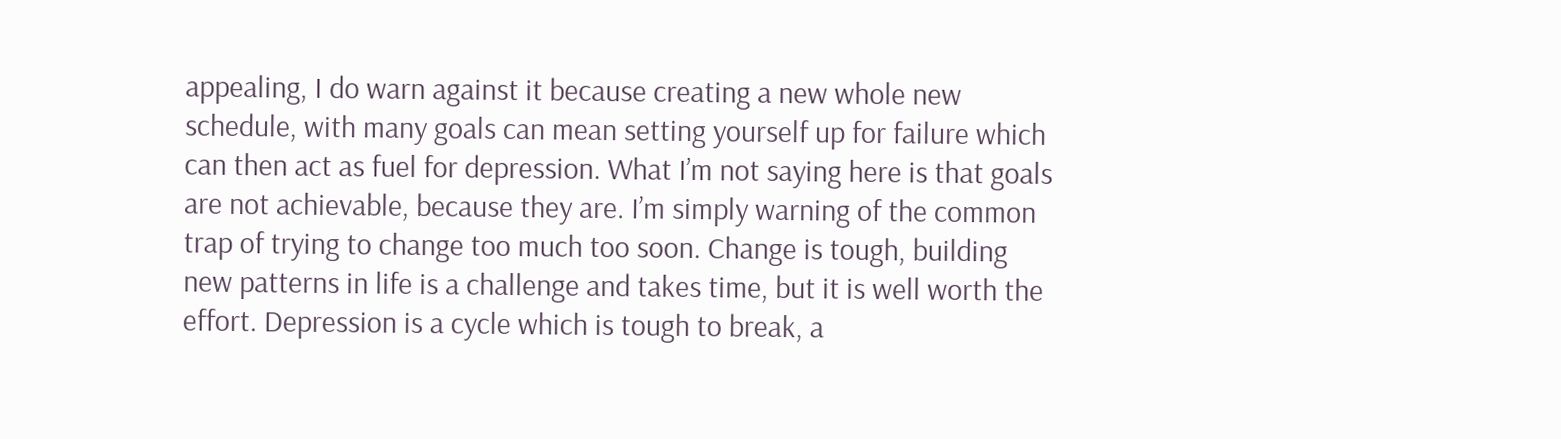appealing, I do warn against it because creating a new whole new schedule, with many goals can mean setting yourself up for failure which can then act as fuel for depression. What I’m not saying here is that goals are not achievable, because they are. I’m simply warning of the common trap of trying to change too much too soon. Change is tough, building new patterns in life is a challenge and takes time, but it is well worth the effort. Depression is a cycle which is tough to break, a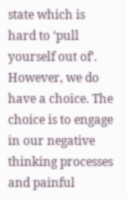state which is hard to ‘pull yourself out of’. However, we do have a choice. The choice is to engage in our negative thinking processes and painful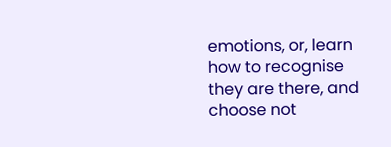emotions, or, learn how to recognise they are there, and choose not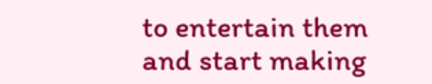to entertain them and start making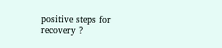positive steps for recovery ?